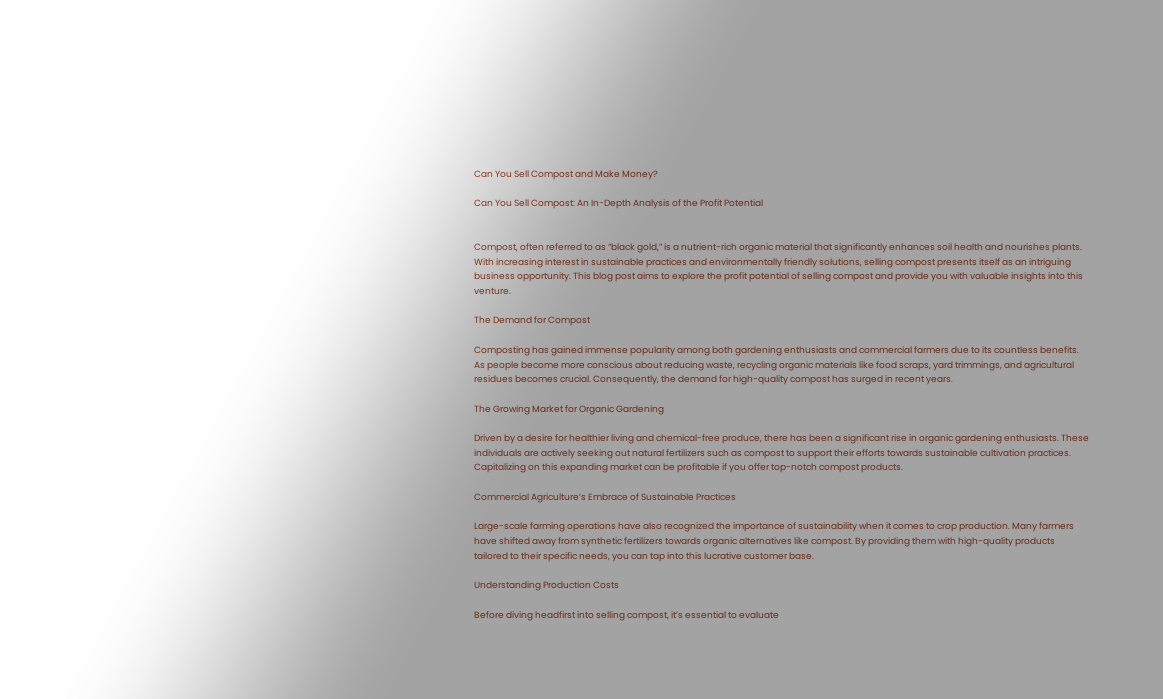Can You Sell Compost and Make Money?

Can You Sell Compost: An In-Depth Analysis of the Profit Potential


Compost, often referred to as “black gold,” is a nutrient-rich organic material that significantly enhances soil health and nourishes plants. With increasing interest in sustainable practices and environmentally friendly solutions, selling compost presents itself as an intriguing business opportunity. This blog post aims to explore the profit potential of selling compost and provide you with valuable insights into this venture.

The Demand for Compost

Composting has gained immense popularity among both gardening enthusiasts and commercial farmers due to its countless benefits. As people become more conscious about reducing waste, recycling organic materials like food scraps, yard trimmings, and agricultural residues becomes crucial. Consequently, the demand for high-quality compost has surged in recent years.

The Growing Market for Organic Gardening

Driven by a desire for healthier living and chemical-free produce, there has been a significant rise in organic gardening enthusiasts. These individuals are actively seeking out natural fertilizers such as compost to support their efforts towards sustainable cultivation practices. Capitalizing on this expanding market can be profitable if you offer top-notch compost products.

Commercial Agriculture’s Embrace of Sustainable Practices

Large-scale farming operations have also recognized the importance of sustainability when it comes to crop production. Many farmers have shifted away from synthetic fertilizers towards organic alternatives like compost. By providing them with high-quality products tailored to their specific needs, you can tap into this lucrative customer base.

Understanding Production Costs

Before diving headfirst into selling compost, it’s essential to evaluate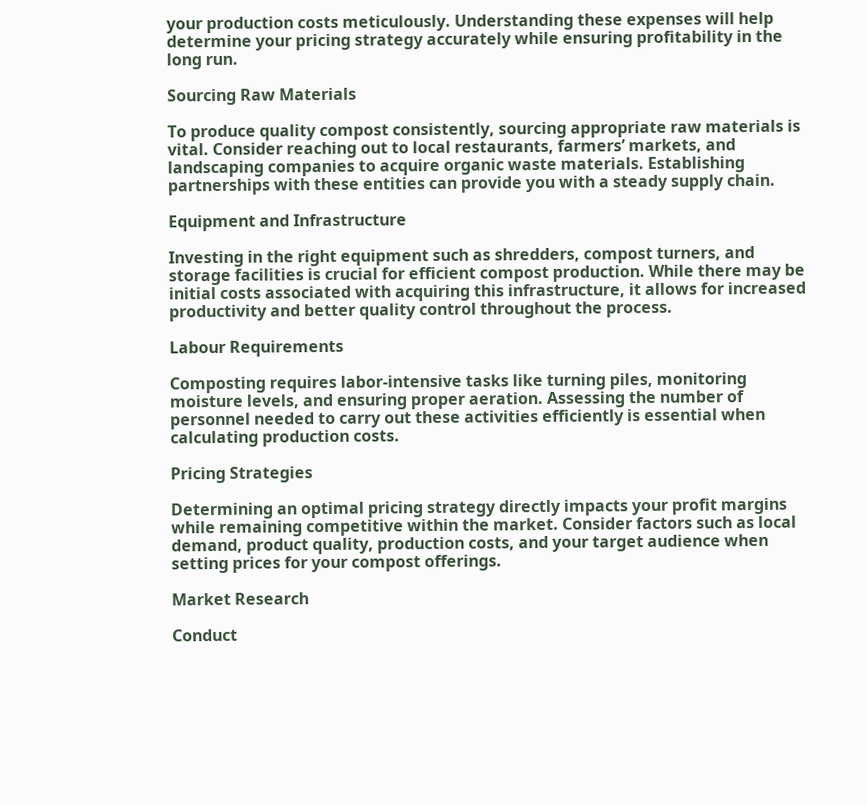your production costs meticulously. Understanding these expenses will help determine your pricing strategy accurately while ensuring profitability in the long run.

Sourcing Raw Materials

To produce quality compost consistently, sourcing appropriate raw materials is vital. Consider reaching out to local restaurants, farmers’ markets, and landscaping companies to acquire organic waste materials. Establishing partnerships with these entities can provide you with a steady supply chain.

Equipment and Infrastructure

Investing in the right equipment such as shredders, compost turners, and storage facilities is crucial for efficient compost production. While there may be initial costs associated with acquiring this infrastructure, it allows for increased productivity and better quality control throughout the process.

Labour Requirements

Composting requires labor-intensive tasks like turning piles, monitoring moisture levels, and ensuring proper aeration. Assessing the number of personnel needed to carry out these activities efficiently is essential when calculating production costs.

Pricing Strategies

Determining an optimal pricing strategy directly impacts your profit margins while remaining competitive within the market. Consider factors such as local demand, product quality, production costs, and your target audience when setting prices for your compost offerings.

Market Research

Conduct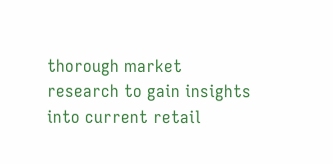thorough market research to gain insights into current retail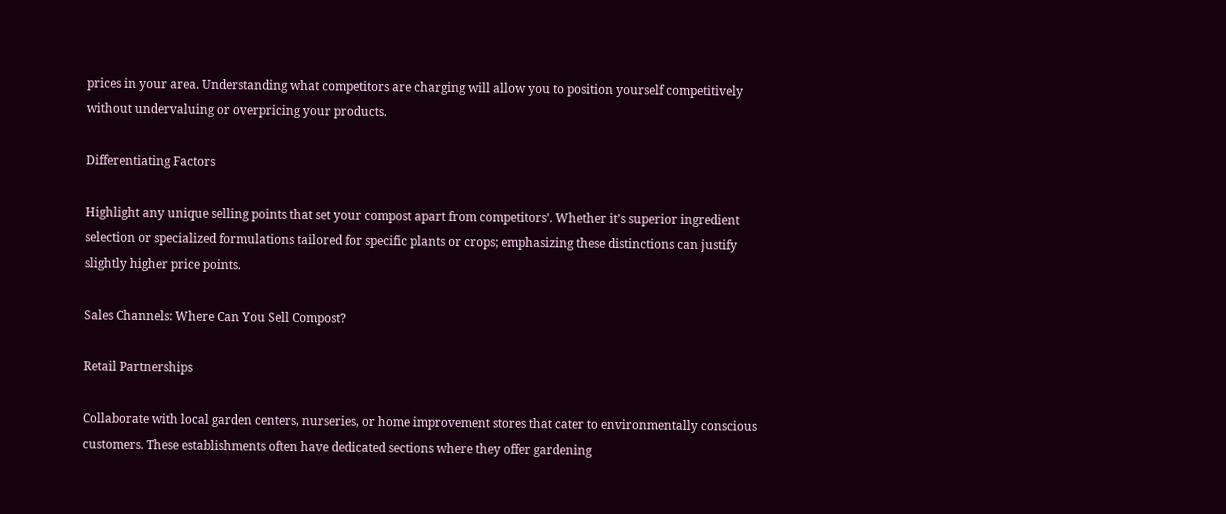prices in your area. Understanding what competitors are charging will allow you to position yourself competitively without undervaluing or overpricing your products.

Differentiating Factors

Highlight any unique selling points that set your compost apart from competitors’. Whether it’s superior ingredient selection or specialized formulations tailored for specific plants or crops; emphasizing these distinctions can justify slightly higher price points.

Sales Channels: Where Can You Sell Compost?

Retail Partnerships

Collaborate with local garden centers, nurseries, or home improvement stores that cater to environmentally conscious customers. These establishments often have dedicated sections where they offer gardening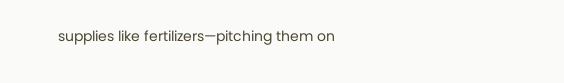supplies like fertilizers—pitching them on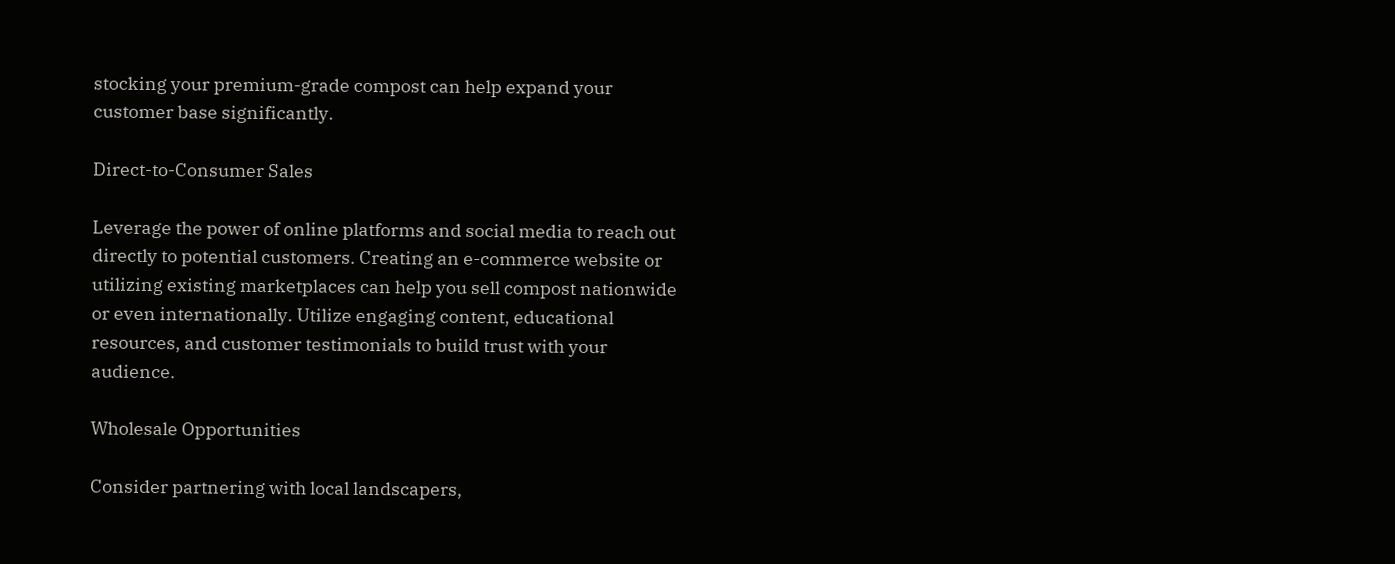stocking your premium-grade compost can help expand your customer base significantly.

Direct-to-Consumer Sales

Leverage the power of online platforms and social media to reach out directly to potential customers. Creating an e-commerce website or utilizing existing marketplaces can help you sell compost nationwide or even internationally. Utilize engaging content, educational resources, and customer testimonials to build trust with your audience.

Wholesale Opportunities

Consider partnering with local landscapers,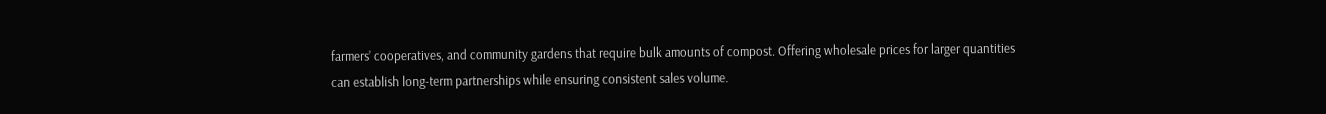farmers’ cooperatives, and community gardens that require bulk amounts of compost. Offering wholesale prices for larger quantities can establish long-term partnerships while ensuring consistent sales volume.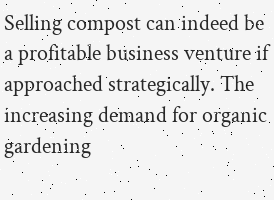Selling compost can indeed be a profitable business venture if approached strategically. The increasing demand for organic gardening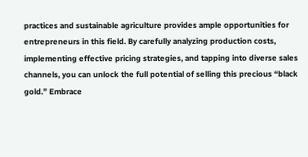practices and sustainable agriculture provides ample opportunities for entrepreneurs in this field. By carefully analyzing production costs, implementing effective pricing strategies, and tapping into diverse sales channels, you can unlock the full potential of selling this precious “black gold.” Embrace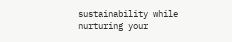sustainability while nurturing your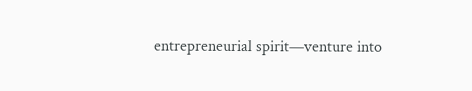entrepreneurial spirit—venture into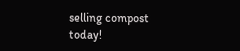selling compost today!